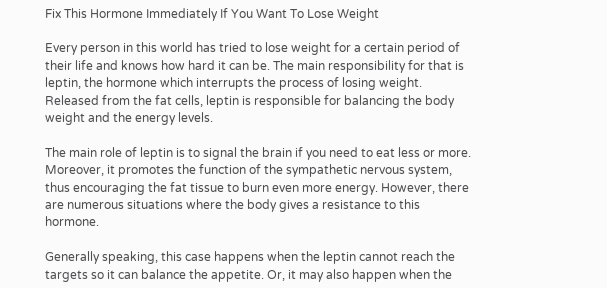Fix This Hormone Immediately If You Want To Lose Weight

Every person in this world has tried to lose weight for a certain period of their life and knows how hard it can be. The main responsibility for that is leptin, the hormone which interrupts the process of losing weight.  Released from the fat cells, leptin is responsible for balancing the body weight and the energy levels.

The main role of leptin is to signal the brain if you need to eat less or more. Moreover, it promotes the function of the sympathetic nervous system, thus encouraging the fat tissue to burn even more energy. However, there are numerous situations where the body gives a resistance to this hormone.

Generally speaking, this case happens when the leptin cannot reach the targets so it can balance the appetite. Or, it may also happen when the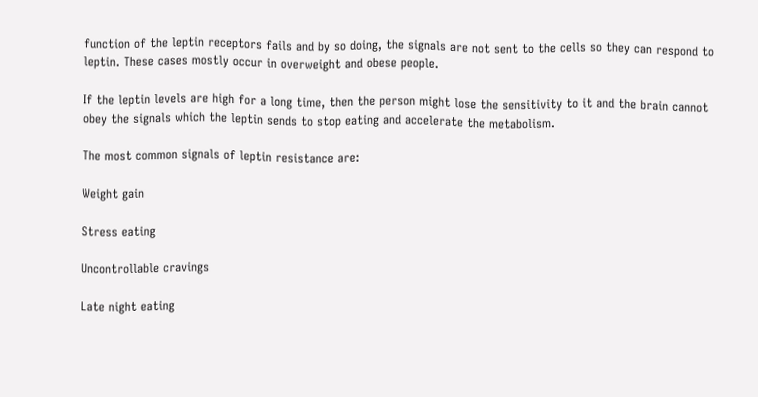function of the leptin receptors fails and by so doing, the signals are not sent to the cells so they can respond to leptin. These cases mostly occur in overweight and obese people.

If the leptin levels are high for a long time, then the person might lose the sensitivity to it and the brain cannot obey the signals which the leptin sends to stop eating and accelerate the metabolism.

The most common signals of leptin resistance are:

Weight gain

Stress eating

Uncontrollable cravings

Late night eating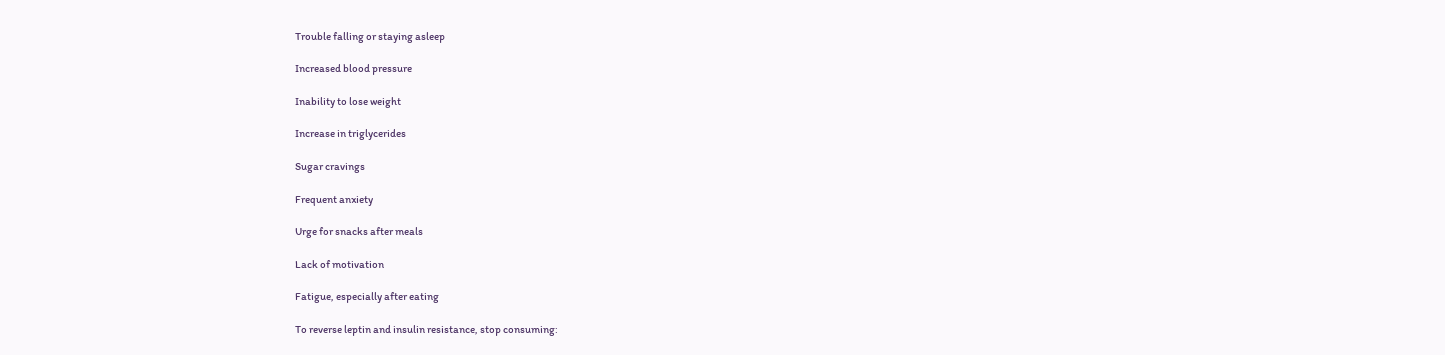Trouble falling or staying asleep

Increased blood pressure

Inability to lose weight

Increase in triglycerides

Sugar cravings

Frequent anxiety

Urge for snacks after meals

Lack of motivation

Fatigue, especially after eating

To reverse leptin and insulin resistance, stop consuming: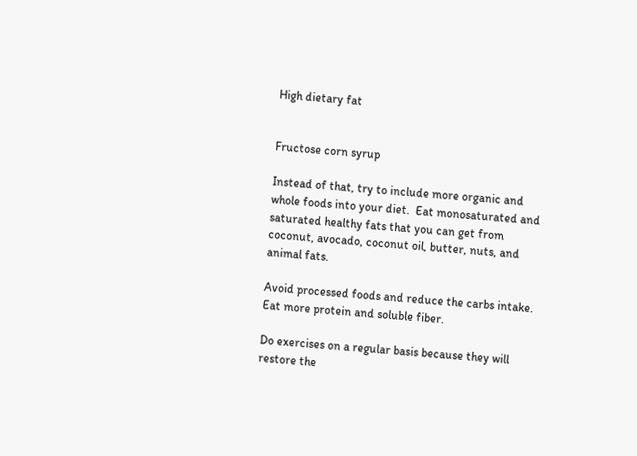High dietary fat


Fructose corn syrup

Instead of that, try to include more organic and whole foods into your diet.  Eat monosaturated and saturated healthy fats that you can get from coconut, avocado, coconut oil, butter, nuts, and animal fats.

Avoid processed foods and reduce the carbs intake. Eat more protein and soluble fiber.

Do exercises on a regular basis because they will restore the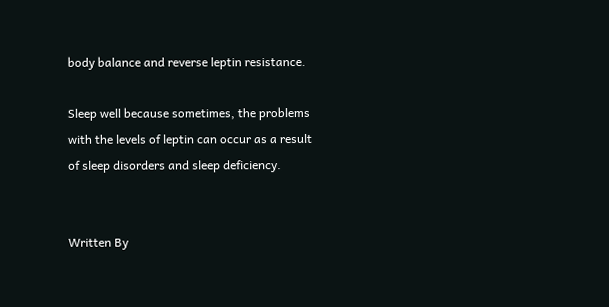body balance and reverse leptin resistance.

Sleep well because sometimes, the problems with the levels of leptin can occur as a result of sleep disorders and sleep deficiency.


Written By